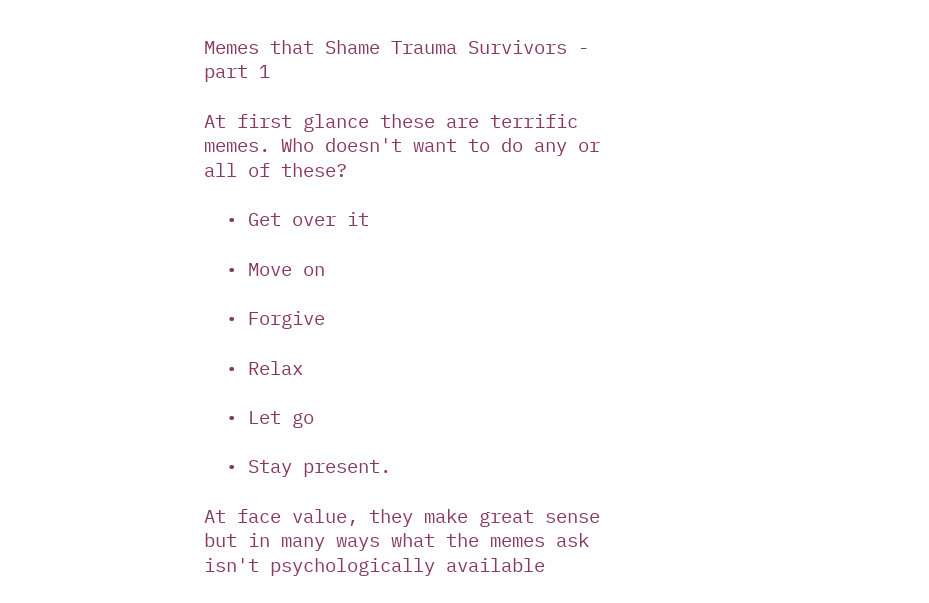Memes that Shame Trauma Survivors - part 1

At first glance these are terrific memes. Who doesn't want to do any or all of these?

  • Get over it

  • Move on

  • Forgive

  • Relax

  • Let go

  • Stay present.

At face value, they make great sense but in many ways what the memes ask isn't psychologically available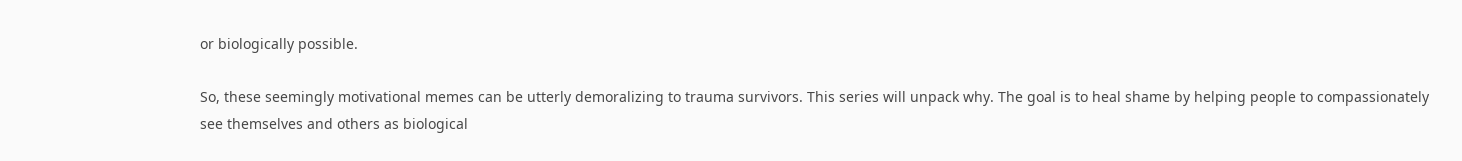or biologically possible.

So, these seemingly motivational memes can be utterly demoralizing to trauma survivors. This series will unpack why. The goal is to heal shame by helping people to compassionately see themselves and others as biological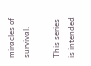miracles of survival.

This series is intended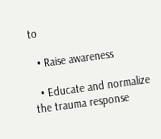to

  • Raise awareness

  • Educate and normalize the trauma response